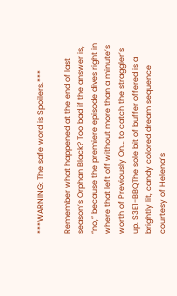***WARNING: The safe word is Spoilers.***

Remember what happened at the end of last season’s Orphan Black? Too bad if the answer is, “no,” because the premiere episode dives right in where that left off without more than a minute’s worth of Previously On… to catch the straggler’s up. S3E1-BBQThe sole bit of buffer offered is a brightly lit, candy colored dream sequence courtesy of Helena’s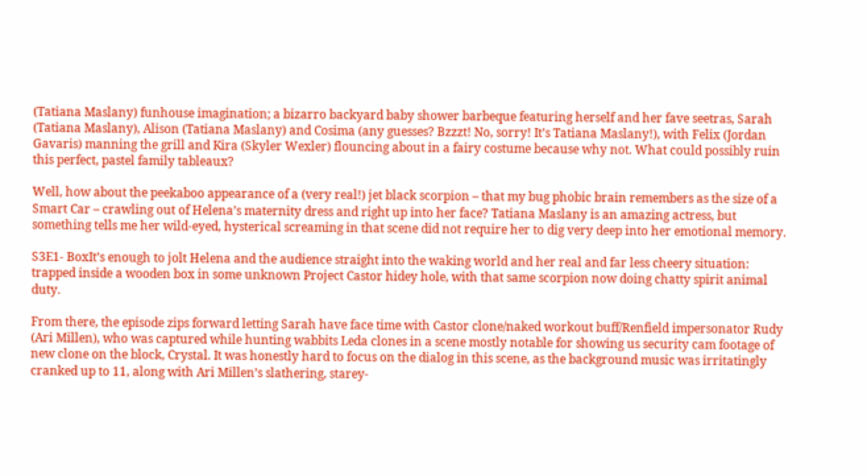(Tatiana Maslany) funhouse imagination; a bizarro backyard baby shower barbeque featuring herself and her fave seetras, Sarah (Tatiana Maslany), Alison (Tatiana Maslany) and Cosima (any guesses? Bzzzt! No, sorry! It’s Tatiana Maslany!), with Felix (Jordan Gavaris) manning the grill and Kira (Skyler Wexler) flouncing about in a fairy costume because why not. What could possibly ruin this perfect, pastel family tableaux?

Well, how about the peekaboo appearance of a (very real!) jet black scorpion – that my bug phobic brain remembers as the size of a Smart Car – crawling out of Helena’s maternity dress and right up into her face? Tatiana Maslany is an amazing actress, but something tells me her wild-eyed, hysterical screaming in that scene did not require her to dig very deep into her emotional memory.

S3E1- BoxIt’s enough to jolt Helena and the audience straight into the waking world and her real and far less cheery situation: trapped inside a wooden box in some unknown Project Castor hidey hole, with that same scorpion now doing chatty spirit animal duty.

From there, the episode zips forward letting Sarah have face time with Castor clone/naked workout buff/Renfield impersonator Rudy (Ari Millen), who was captured while hunting wabbits Leda clones in a scene mostly notable for showing us security cam footage of new clone on the block, Crystal. It was honestly hard to focus on the dialog in this scene, as the background music was irritatingly cranked up to 11, along with Ari Millen’s slathering, starey-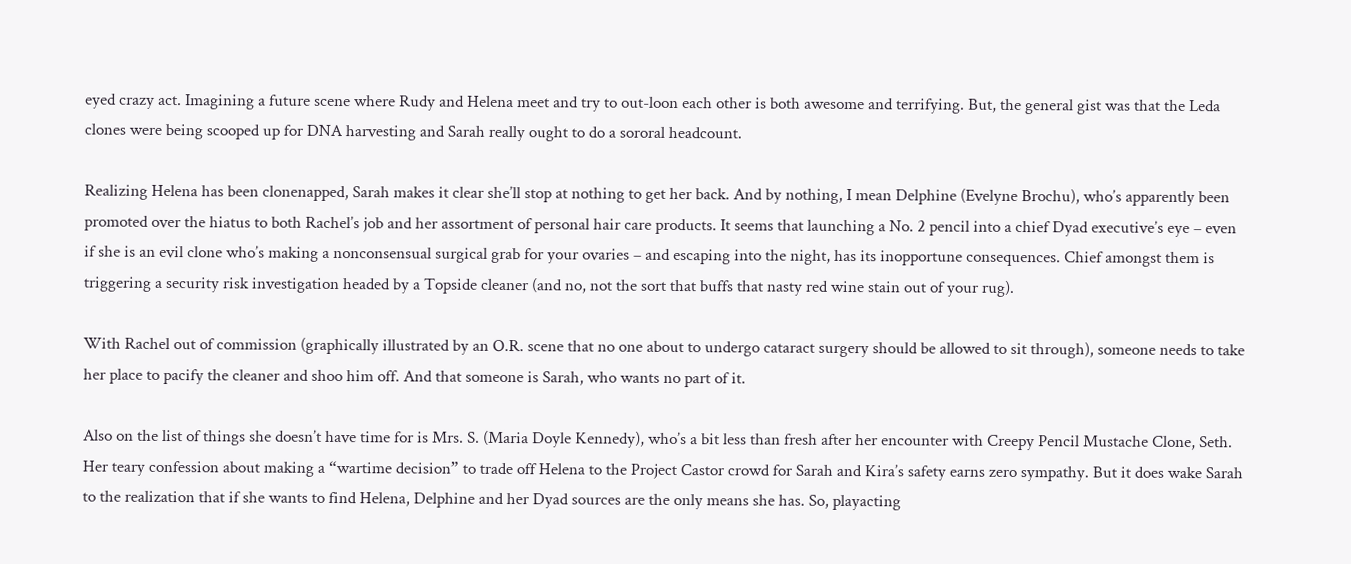eyed crazy act. Imagining a future scene where Rudy and Helena meet and try to out-loon each other is both awesome and terrifying. But, the general gist was that the Leda clones were being scooped up for DNA harvesting and Sarah really ought to do a sororal headcount.

Realizing Helena has been clonenapped, Sarah makes it clear she’ll stop at nothing to get her back. And by nothing, I mean Delphine (Evelyne Brochu), who’s apparently been promoted over the hiatus to both Rachel’s job and her assortment of personal hair care products. It seems that launching a No. 2 pencil into a chief Dyad executive’s eye – even if she is an evil clone who’s making a nonconsensual surgical grab for your ovaries – and escaping into the night, has its inopportune consequences. Chief amongst them is triggering a security risk investigation headed by a Topside cleaner (and no, not the sort that buffs that nasty red wine stain out of your rug).

With Rachel out of commission (graphically illustrated by an O.R. scene that no one about to undergo cataract surgery should be allowed to sit through), someone needs to take her place to pacify the cleaner and shoo him off. And that someone is Sarah, who wants no part of it.

Also on the list of things she doesn’t have time for is Mrs. S. (Maria Doyle Kennedy), who’s a bit less than fresh after her encounter with Creepy Pencil Mustache Clone, Seth. Her teary confession about making a “wartime decision” to trade off Helena to the Project Castor crowd for Sarah and Kira’s safety earns zero sympathy. But it does wake Sarah to the realization that if she wants to find Helena, Delphine and her Dyad sources are the only means she has. So, playacting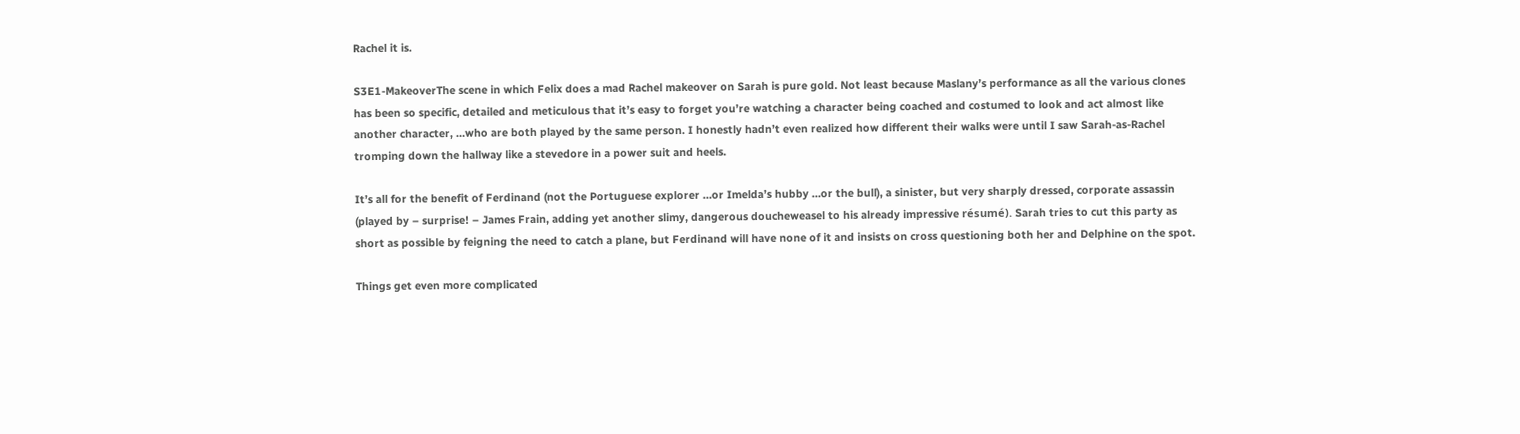Rachel it is.

S3E1-MakeoverThe scene in which Felix does a mad Rachel makeover on Sarah is pure gold. Not least because Maslany’s performance as all the various clones has been so specific, detailed and meticulous that it’s easy to forget you’re watching a character being coached and costumed to look and act almost like another character, …who are both played by the same person. I honestly hadn’t even realized how different their walks were until I saw Sarah-as-Rachel tromping down the hallway like a stevedore in a power suit and heels.

It’s all for the benefit of Ferdinand (not the Portuguese explorer …or Imelda’s hubby …or the bull), a sinister, but very sharply dressed, corporate assassin (played by – surprise! – James Frain, adding yet another slimy, dangerous doucheweasel to his already impressive résumé). Sarah tries to cut this party as short as possible by feigning the need to catch a plane, but Ferdinand will have none of it and insists on cross questioning both her and Delphine on the spot.

Things get even more complicated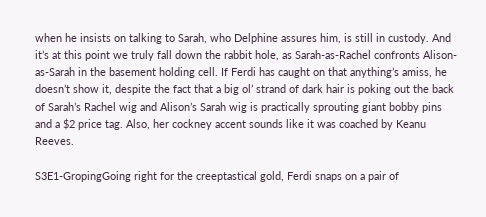when he insists on talking to Sarah, who Delphine assures him, is still in custody. And it’s at this point we truly fall down the rabbit hole, as Sarah-as-Rachel confronts Alison-as-Sarah in the basement holding cell. If Ferdi has caught on that anything’s amiss, he doesn’t show it, despite the fact that a big ol’ strand of dark hair is poking out the back of Sarah’s Rachel wig and Alison’s Sarah wig is practically sprouting giant bobby pins and a $2 price tag. Also, her cockney accent sounds like it was coached by Keanu Reeves.

S3E1-GropingGoing right for the creeptastical gold, Ferdi snaps on a pair of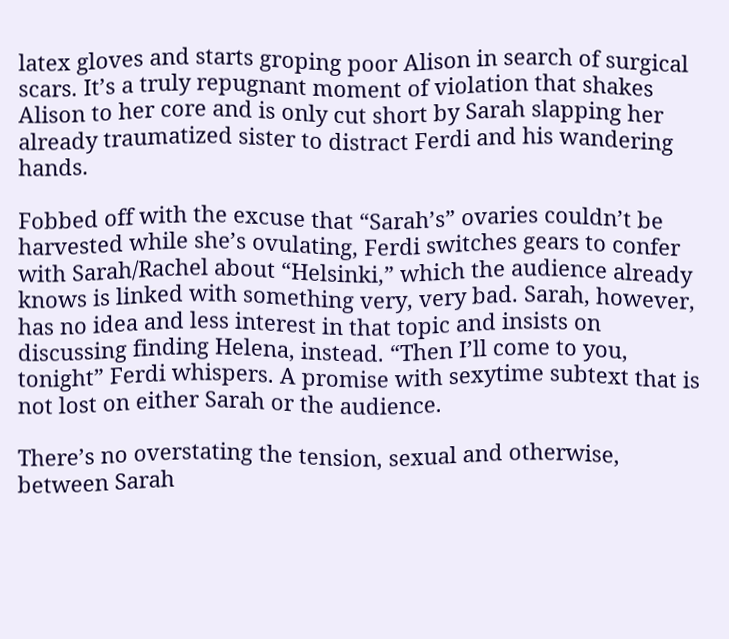latex gloves and starts groping poor Alison in search of surgical scars. It’s a truly repugnant moment of violation that shakes Alison to her core and is only cut short by Sarah slapping her already traumatized sister to distract Ferdi and his wandering hands.

Fobbed off with the excuse that “Sarah’s” ovaries couldn’t be harvested while she’s ovulating, Ferdi switches gears to confer with Sarah/Rachel about “Helsinki,” which the audience already knows is linked with something very, very bad. Sarah, however, has no idea and less interest in that topic and insists on discussing finding Helena, instead. “Then I’ll come to you, tonight” Ferdi whispers. A promise with sexytime subtext that is not lost on either Sarah or the audience.

There’s no overstating the tension, sexual and otherwise, between Sarah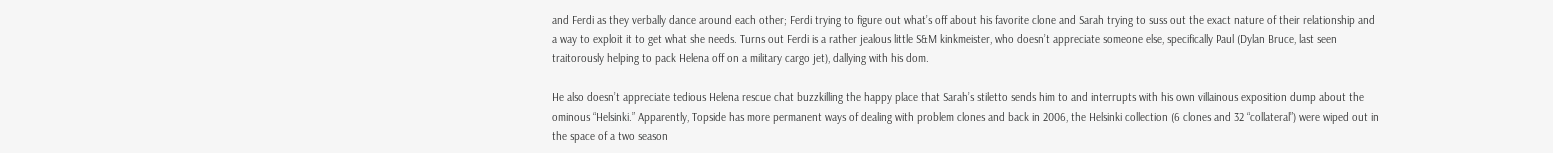and Ferdi as they verbally dance around each other; Ferdi trying to figure out what’s off about his favorite clone and Sarah trying to suss out the exact nature of their relationship and a way to exploit it to get what she needs. Turns out Ferdi is a rather jealous little S&M kinkmeister, who doesn’t appreciate someone else, specifically Paul (Dylan Bruce, last seen traitorously helping to pack Helena off on a military cargo jet), dallying with his dom.

He also doesn’t appreciate tedious Helena rescue chat buzzkilling the happy place that Sarah’s stiletto sends him to and interrupts with his own villainous exposition dump about the ominous “Helsinki.” Apparently, Topside has more permanent ways of dealing with problem clones and back in 2006, the Helsinki collection (6 clones and 32 “collateral”) were wiped out in the space of a two season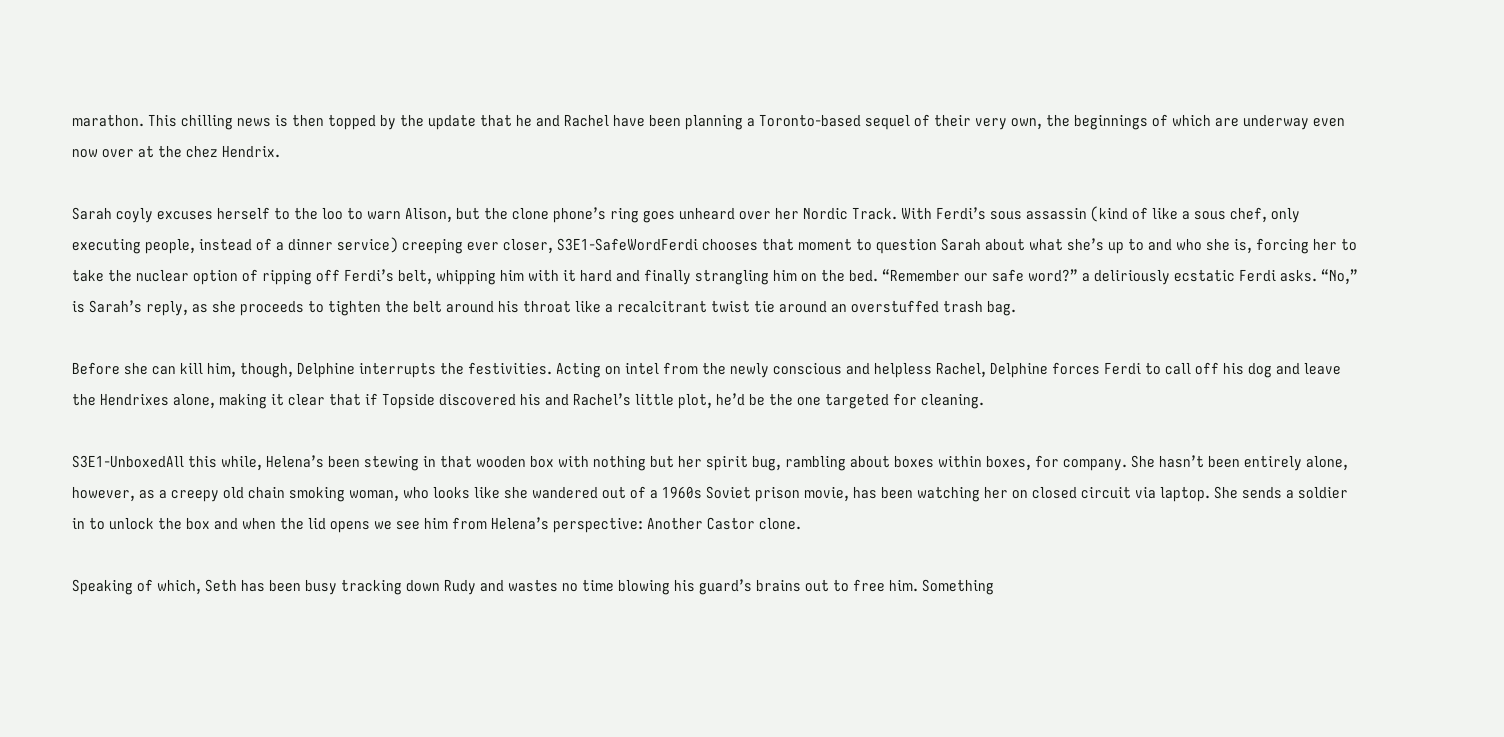marathon. This chilling news is then topped by the update that he and Rachel have been planning a Toronto-based sequel of their very own, the beginnings of which are underway even now over at the chez Hendrix.

Sarah coyly excuses herself to the loo to warn Alison, but the clone phone’s ring goes unheard over her Nordic Track. With Ferdi’s sous assassin (kind of like a sous chef, only executing people, instead of a dinner service) creeping ever closer, S3E1-SafeWordFerdi chooses that moment to question Sarah about what she’s up to and who she is, forcing her to take the nuclear option of ripping off Ferdi’s belt, whipping him with it hard and finally strangling him on the bed. “Remember our safe word?” a deliriously ecstatic Ferdi asks. “No,” is Sarah’s reply, as she proceeds to tighten the belt around his throat like a recalcitrant twist tie around an overstuffed trash bag.

Before she can kill him, though, Delphine interrupts the festivities. Acting on intel from the newly conscious and helpless Rachel, Delphine forces Ferdi to call off his dog and leave the Hendrixes alone, making it clear that if Topside discovered his and Rachel’s little plot, he’d be the one targeted for cleaning.

S3E1-UnboxedAll this while, Helena’s been stewing in that wooden box with nothing but her spirit bug, rambling about boxes within boxes, for company. She hasn’t been entirely alone, however, as a creepy old chain smoking woman, who looks like she wandered out of a 1960s Soviet prison movie, has been watching her on closed circuit via laptop. She sends a soldier in to unlock the box and when the lid opens we see him from Helena’s perspective: Another Castor clone.

Speaking of which, Seth has been busy tracking down Rudy and wastes no time blowing his guard’s brains out to free him. Something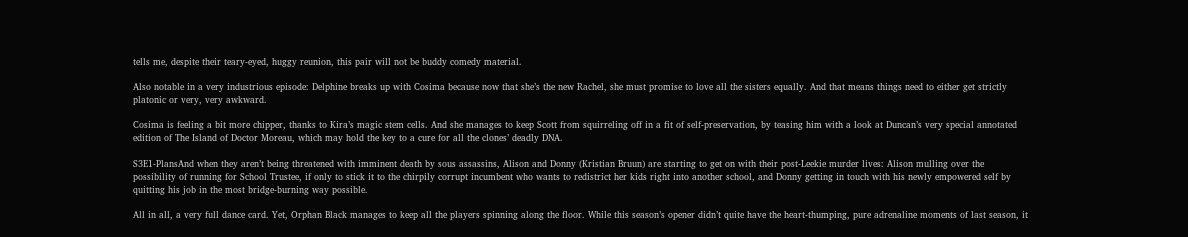tells me, despite their teary-eyed, huggy reunion, this pair will not be buddy comedy material.

Also notable in a very industrious episode: Delphine breaks up with Cosima because now that she’s the new Rachel, she must promise to love all the sisters equally. And that means things need to either get strictly platonic or very, very awkward.

Cosima is feeling a bit more chipper, thanks to Kira’s magic stem cells. And she manages to keep Scott from squirreling off in a fit of self-preservation, by teasing him with a look at Duncan’s very special annotated edition of The Island of Doctor Moreau, which may hold the key to a cure for all the clones’ deadly DNA.

S3E1-PlansAnd when they aren’t being threatened with imminent death by sous assassins, Alison and Donny (Kristian Bruun) are starting to get on with their post-Leekie murder lives: Alison mulling over the possibility of running for School Trustee, if only to stick it to the chirpily corrupt incumbent who wants to redistrict her kids right into another school, and Donny getting in touch with his newly empowered self by quitting his job in the most bridge-burning way possible.

All in all, a very full dance card. Yet, Orphan Black manages to keep all the players spinning along the floor. While this season’s opener didn’t quite have the heart-thumping, pure adrenaline moments of last season, it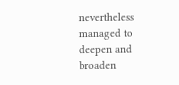nevertheless managed to deepen and broaden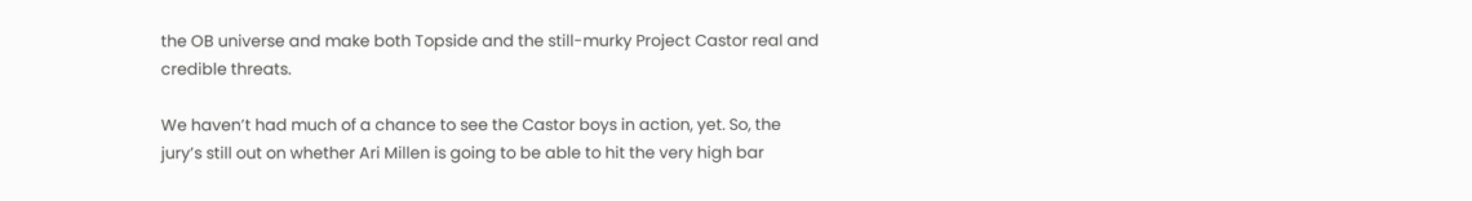the OB universe and make both Topside and the still-murky Project Castor real and credible threats.

We haven’t had much of a chance to see the Castor boys in action, yet. So, the jury’s still out on whether Ari Millen is going to be able to hit the very high bar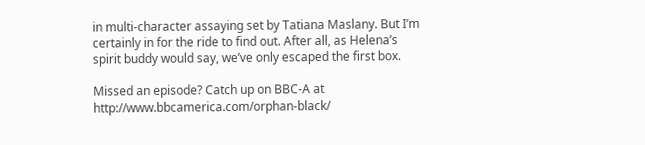in multi-character assaying set by Tatiana Maslany. But I’m certainly in for the ride to find out. After all, as Helena’s spirit buddy would say, we’ve only escaped the first box.

Missed an episode? Catch up on BBC-A at http://www.bbcamerica.com/orphan-black/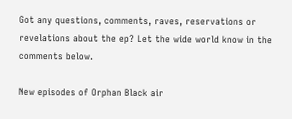Got any questions, comments, raves, reservations or revelations about the ep? Let the wide world know in the comments below.

New episodes of Orphan Black air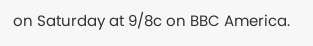on Saturday at 9/8c on BBC America.